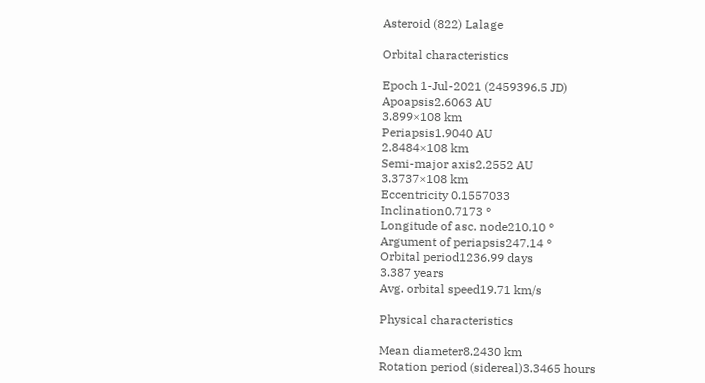Asteroid (822) Lalage

Orbital characteristics

Epoch 1-Jul-2021 (2459396.5 JD)
Apoapsis2.6063 AU
3.899×108 km
Periapsis1.9040 AU
2.8484×108 km
Semi-major axis2.2552 AU
3.3737×108 km
Eccentricity 0.1557033
Inclination0.7173 °
Longitude of asc. node210.10 °
Argument of periapsis247.14 °
Orbital period1236.99 days
3.387 years
Avg. orbital speed19.71 km/s

Physical characteristics

Mean diameter8.2430 km
Rotation period (sidereal)3.3465 hours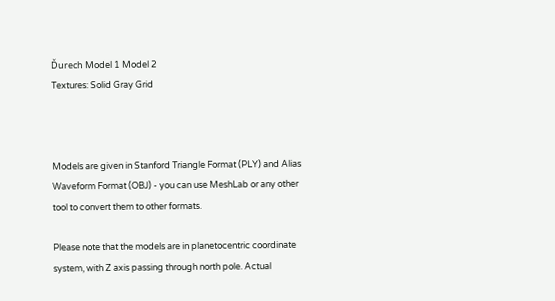Ďurech Model 1 Model 2
Textures: Solid Gray Grid



Models are given in Stanford Triangle Format (PLY) and Alias Waveform Format (OBJ) - you can use MeshLab or any other tool to convert them to other formats.

Please note that the models are in planetocentric coordinate system, with Z axis passing through north pole. Actual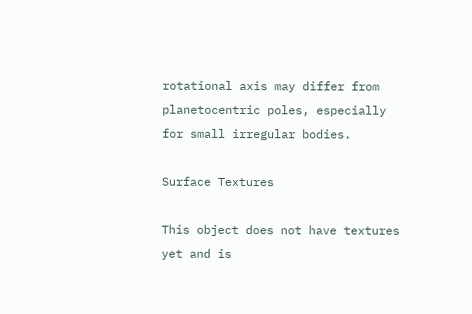rotational axis may differ from planetocentric poles, especially for small irregular bodies.

Surface Textures

This object does not have textures yet and is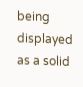being displayed as a solid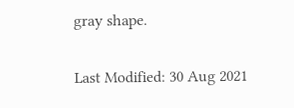gray shape.

Last Modified: 30 Aug 2021